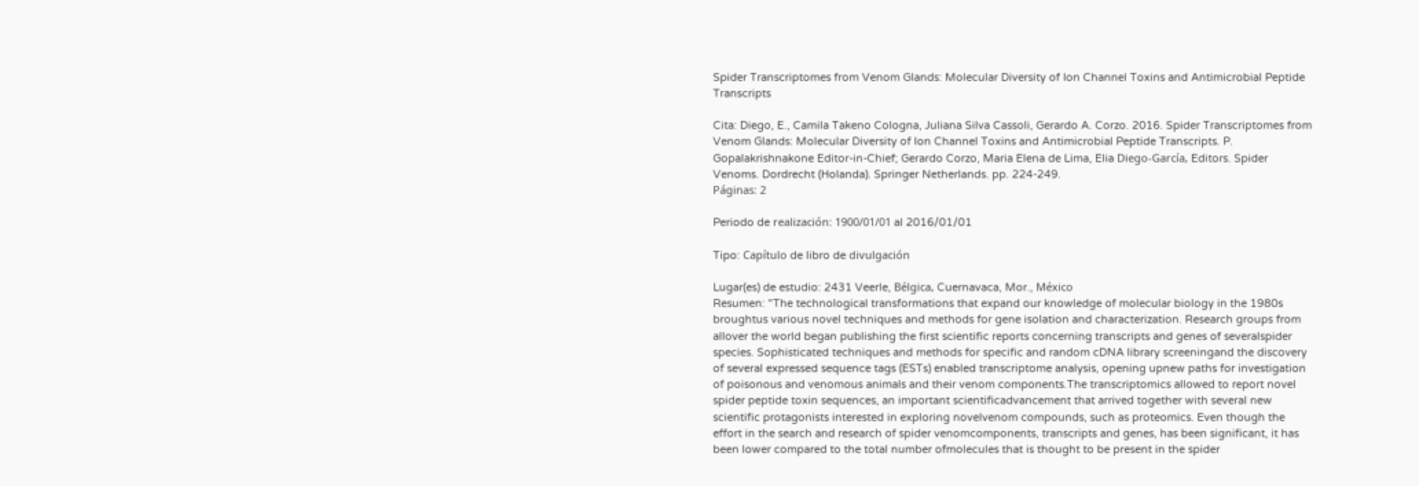Spider Transcriptomes from Venom Glands: Molecular Diversity of Ion Channel Toxins and Antimicrobial Peptide Transcripts

Cita: Diego, E., Camila Takeno Cologna, Juliana Silva Cassoli, Gerardo A. Corzo. 2016. Spider Transcriptomes from Venom Glands: Molecular Diversity of Ion Channel Toxins and Antimicrobial Peptide Transcripts. P. Gopalakrishnakone Editor-in-Chief; Gerardo Corzo, Maria Elena de Lima, Elia Diego-García, Editors. Spider Venoms. Dordrecht (Holanda). Springer Netherlands. pp. 224-249.
Páginas: 2

Periodo de realización: 1900/01/01 al 2016/01/01

Tipo: Capítulo de libro de divulgación

Lugar(es) de estudio: 2431 Veerle, Bélgica, Cuernavaca, Mor., México
Resumen: "The technological transformations that expand our knowledge of molecular biology in the 1980s broughtus various novel techniques and methods for gene isolation and characterization. Research groups from allover the world began publishing the first scientific reports concerning transcripts and genes of severalspider species. Sophisticated techniques and methods for specific and random cDNA library screeningand the discovery of several expressed sequence tags (ESTs) enabled transcriptome analysis, opening upnew paths for investigation of poisonous and venomous animals and their venom components.The transcriptomics allowed to report novel spider peptide toxin sequences, an important scientificadvancement that arrived together with several new scientific protagonists interested in exploring novelvenom compounds, such as proteomics. Even though the effort in the search and research of spider venomcomponents, transcripts and genes, has been significant, it has been lower compared to the total number ofmolecules that is thought to be present in the spider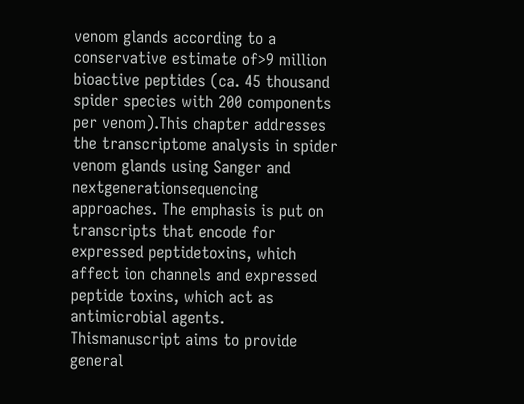venom glands according to a conservative estimate of>9 million bioactive peptides (ca. 45 thousand spider species with 200 components per venom).This chapter addresses the transcriptome analysis in spider venom glands using Sanger and nextgenerationsequencing approaches. The emphasis is put on transcripts that encode for expressed peptidetoxins, which affect ion channels and expressed peptide toxins, which act as antimicrobial agents. Thismanuscript aims to provide general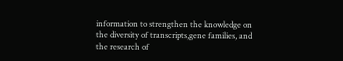information to strengthen the knowledge on the diversity of transcripts,gene families, and the research of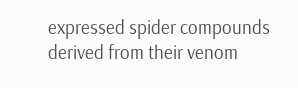expressed spider compounds derived from their venom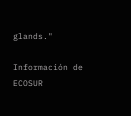glands."

Información de ECOSUR